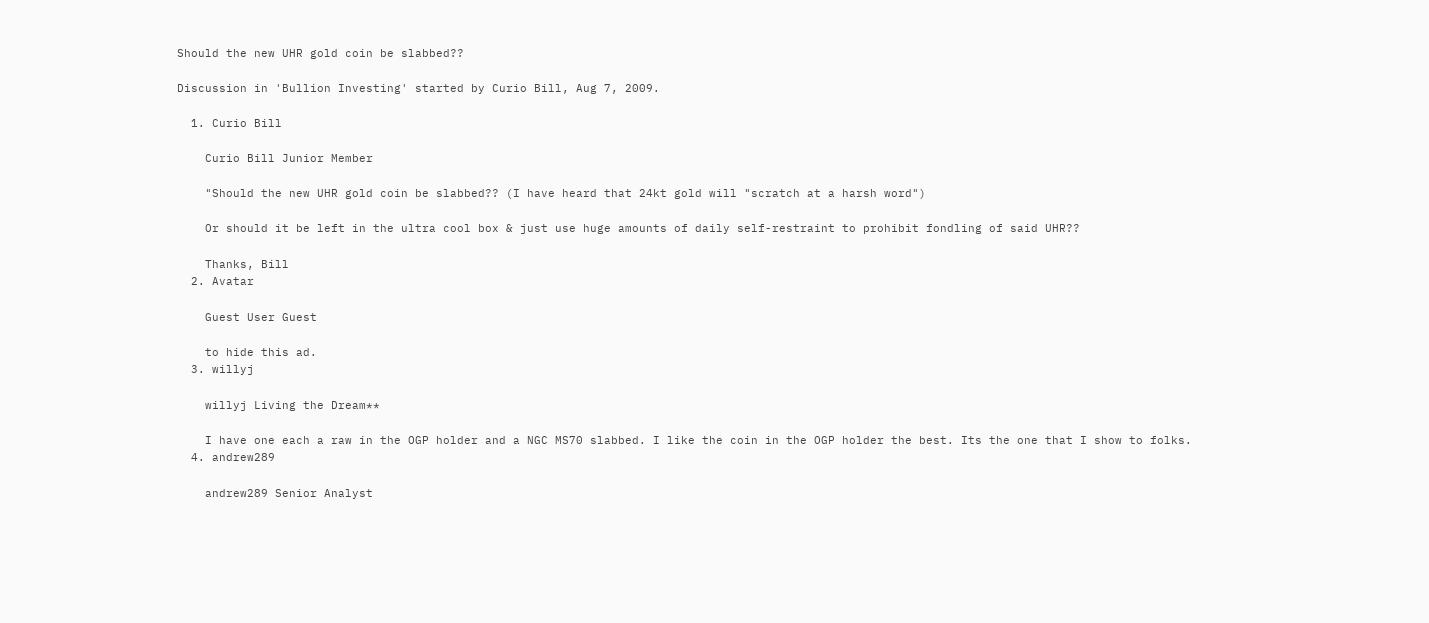Should the new UHR gold coin be slabbed??

Discussion in 'Bullion Investing' started by Curio Bill, Aug 7, 2009.

  1. Curio Bill

    Curio Bill Junior Member

    "Should the new UHR gold coin be slabbed?? (I have heard that 24kt gold will "scratch at a harsh word")

    Or should it be left in the ultra cool box & just use huge amounts of daily self-restraint to prohibit fondling of said UHR??

    Thanks, Bill
  2. Avatar

    Guest User Guest

    to hide this ad.
  3. willyj

    willyj Living the Dream**

    I have one each a raw in the OGP holder and a NGC MS70 slabbed. I like the coin in the OGP holder the best. Its the one that I show to folks.
  4. andrew289

    andrew289 Senior Analyst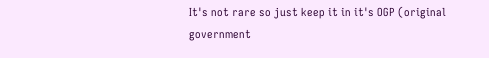It's not rare so just keep it in it's OGP (original government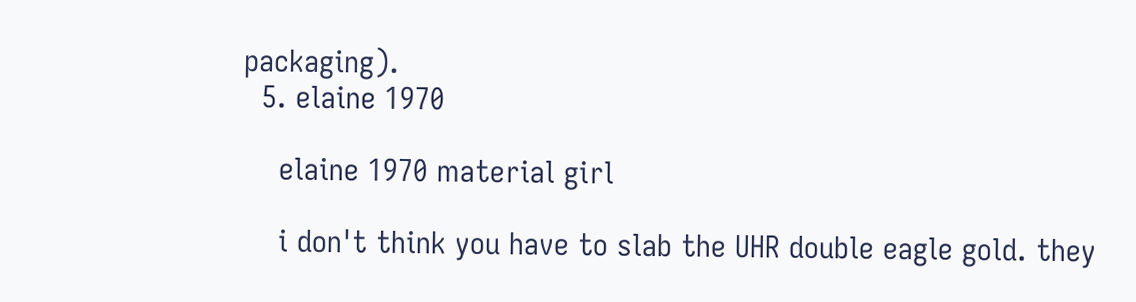packaging).
  5. elaine 1970

    elaine 1970 material girl

    i don't think you have to slab the UHR double eagle gold. they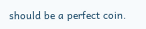should be a perfect coin.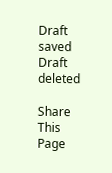Draft saved Draft deleted

Share This Page